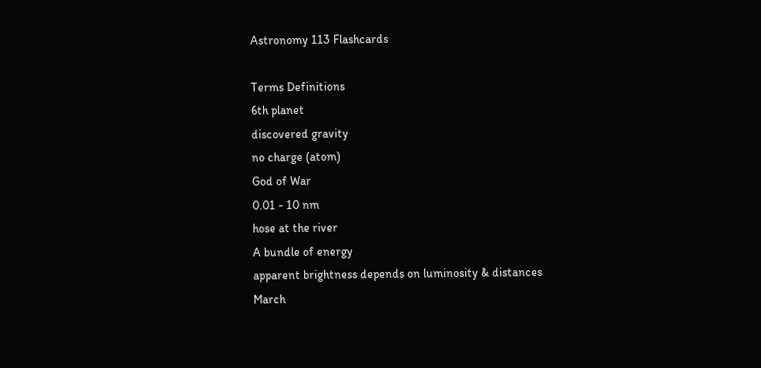Astronomy 113 Flashcards

Terms Definitions
6th planet
discovered gravity
no charge (atom)
God of War
0.01 - 10 nm
hose at the river
A bundle of energy
apparent brightness depends on luminosity & distances
March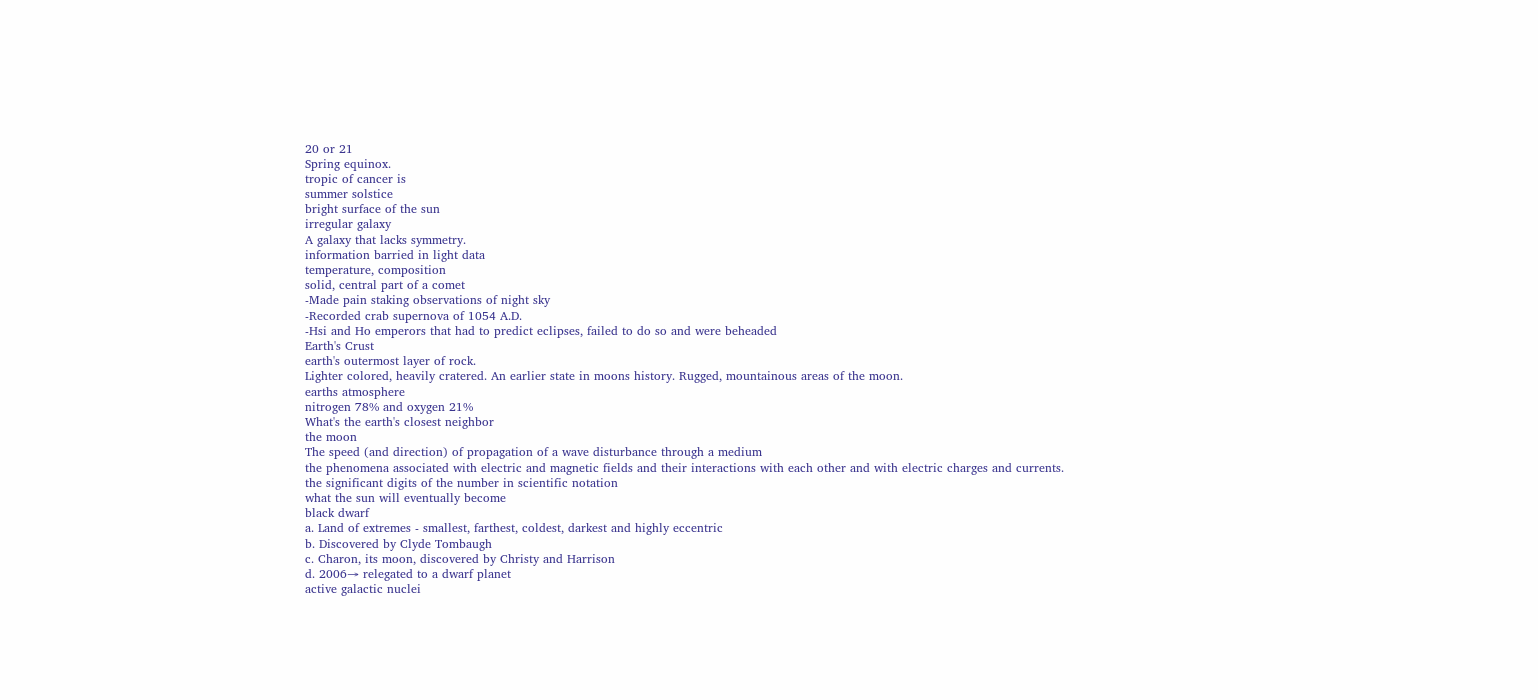20 or 21
Spring equinox.
tropic of cancer is
summer solstice
bright surface of the sun
irregular galaxy
A galaxy that lacks symmetry.
information barried in light data
temperature, composition
solid, central part of a comet
-Made pain staking observations of night sky
-Recorded crab supernova of 1054 A.D.
-Hsi and Ho emperors that had to predict eclipses, failed to do so and were beheaded
Earth's Crust
earth's outermost layer of rock.
Lighter colored, heavily cratered. An earlier state in moons history. Rugged, mountainous areas of the moon.
earths atmosphere
nitrogen 78% and oxygen 21%
What's the earth's closest neighbor
the moon
The speed (and direction) of propagation of a wave disturbance through a medium
the phenomena associated with electric and magnetic fields and their interactions with each other and with electric charges and currents.
the significant digits of the number in scientific notation
what the sun will eventually become
black dwarf
a. Land of extremes - smallest, farthest, coldest, darkest and highly eccentric
b. Discovered by Clyde Tombaugh
c. Charon, its moon, discovered by Christy and Harrison
d. 2006→ relegated to a dwarf planet
active galactic nuclei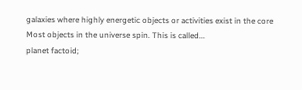galaxies where highly energetic objects or activities exist in the core
Most objects in the universe spin. This is called...
planet factoid;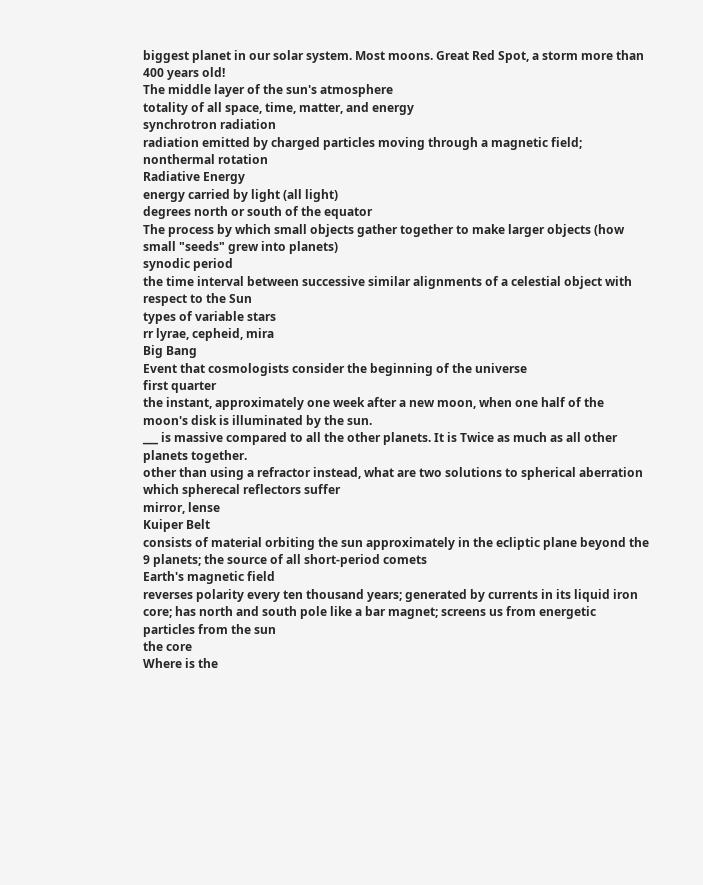biggest planet in our solar system. Most moons. Great Red Spot, a storm more than 400 years old!
The middle layer of the sun's atmosphere
totality of all space, time, matter, and energy
synchrotron radiation
radiation emitted by charged particles moving through a magnetic field; nonthermal rotation
Radiative Energy
energy carried by light (all light)
degrees north or south of the equator
The process by which small objects gather together to make larger objects (how small "seeds" grew into planets)
synodic period
the time interval between successive similar alignments of a celestial object with respect to the Sun
types of variable stars
rr lyrae, cepheid, mira
Big Bang
Event that cosmologists consider the beginning of the universe
first quarter
the instant, approximately one week after a new moon, when one half of the moon's disk is illuminated by the sun.
___ is massive compared to all the other planets. It is Twice as much as all other planets together.
other than using a refractor instead, what are two solutions to spherical aberration which spherecal reflectors suffer
mirror, lense
Kuiper Belt
consists of material orbiting the sun approximately in the ecliptic plane beyond the 9 planets; the source of all short-period comets
Earth's magnetic field
reverses polarity every ten thousand years; generated by currents in its liquid iron core; has north and south pole like a bar magnet; screens us from energetic particles from the sun
the core
Where is the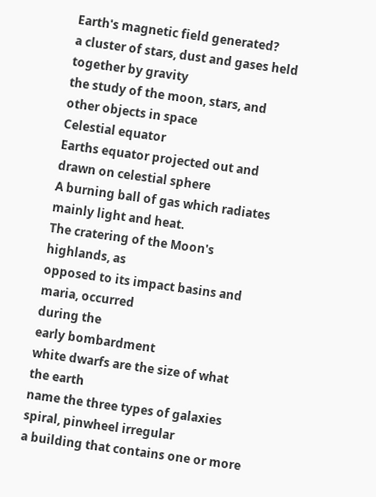Earth's magnetic field generated?
a cluster of stars, dust and gases held together by gravity
the study of the moon, stars, and other objects in space
Celestial equator
Earths equator projected out and drawn on celestial sphere
A burning ball of gas which radiates mainly light and heat.
The cratering of the Moon's highlands, as
opposed to its impact basins and maria, occurred
during the
early bombardment
white dwarfs are the size of what
the earth
name the three types of galaxies
spiral, pinwheel irregular
a building that contains one or more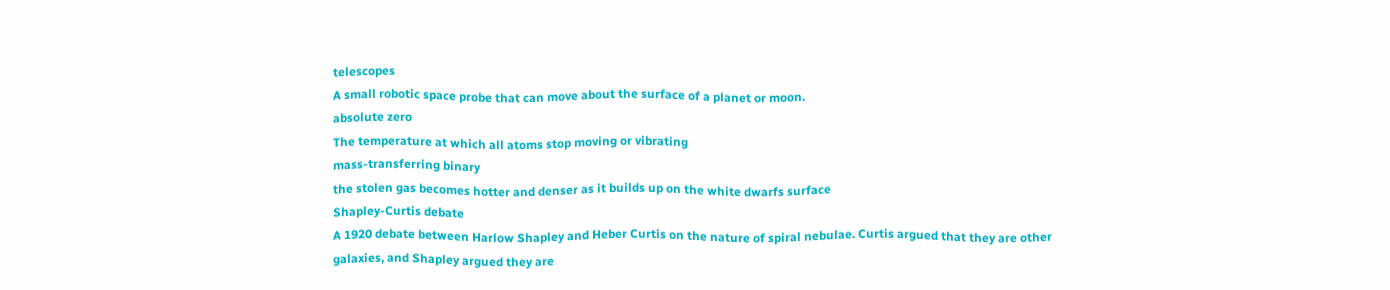telescopes
A small robotic space probe that can move about the surface of a planet or moon.
absolute zero
The temperature at which all atoms stop moving or vibrating
mass-transferring binary
the stolen gas becomes hotter and denser as it builds up on the white dwarfs surface
Shapley-Curtis debate
A 1920 debate between Harlow Shapley and Heber Curtis on the nature of spiral nebulae. Curtis argued that they are other galaxies, and Shapley argued they are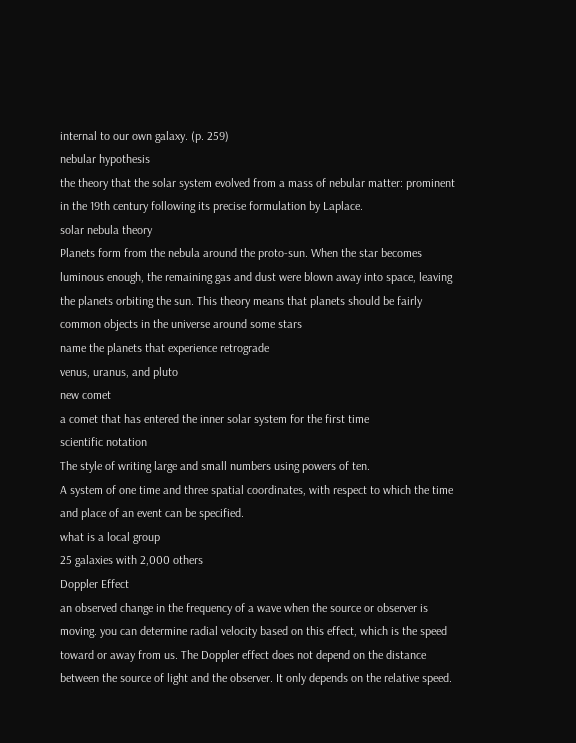internal to our own galaxy. (p. 259)
nebular hypothesis
the theory that the solar system evolved from a mass of nebular matter: prominent in the 19th century following its precise formulation by Laplace.
solar nebula theory
Planets form from the nebula around the proto-sun. When the star becomes luminous enough, the remaining gas and dust were blown away into space, leaving the planets orbiting the sun. This theory means that planets should be fairly common objects in the universe around some stars
name the planets that experience retrograde
venus, uranus, and pluto
new comet
a comet that has entered the inner solar system for the first time
scientific notation
The style of writing large and small numbers using powers of ten.
A system of one time and three spatial coordinates, with respect to which the time and place of an event can be specified.
what is a local group
25 galaxies with 2,000 others
Doppler Effect
an observed change in the frequency of a wave when the source or observer is moving. you can determine radial velocity based on this effect, which is the speed toward or away from us. The Doppler effect does not depend on the distance between the source of light and the observer. It only depends on the relative speed.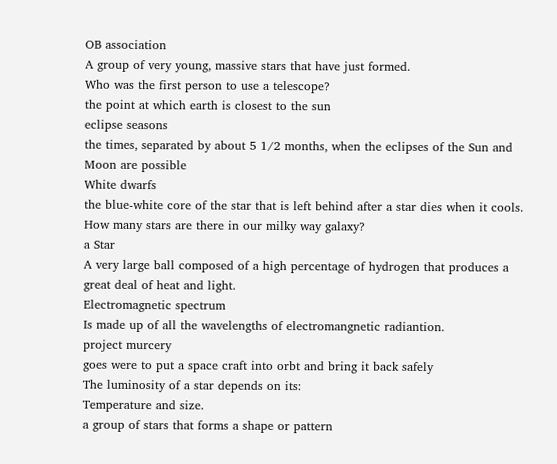OB association
A group of very young, massive stars that have just formed.
Who was the first person to use a telescope?
the point at which earth is closest to the sun
eclipse seasons
the times, separated by about 5 1/2 months, when the eclipses of the Sun and Moon are possible
White dwarfs
the blue-white core of the star that is left behind after a star dies when it cools.
How many stars are there in our milky way galaxy?
a Star
A very large ball composed of a high percentage of hydrogen that produces a great deal of heat and light.
Electromagnetic spectrum
Is made up of all the wavelengths of electromangnetic radiantion.
project murcery
goes were to put a space craft into orbt and bring it back safely
The luminosity of a star depends on its:
Temperature and size.
a group of stars that forms a shape or pattern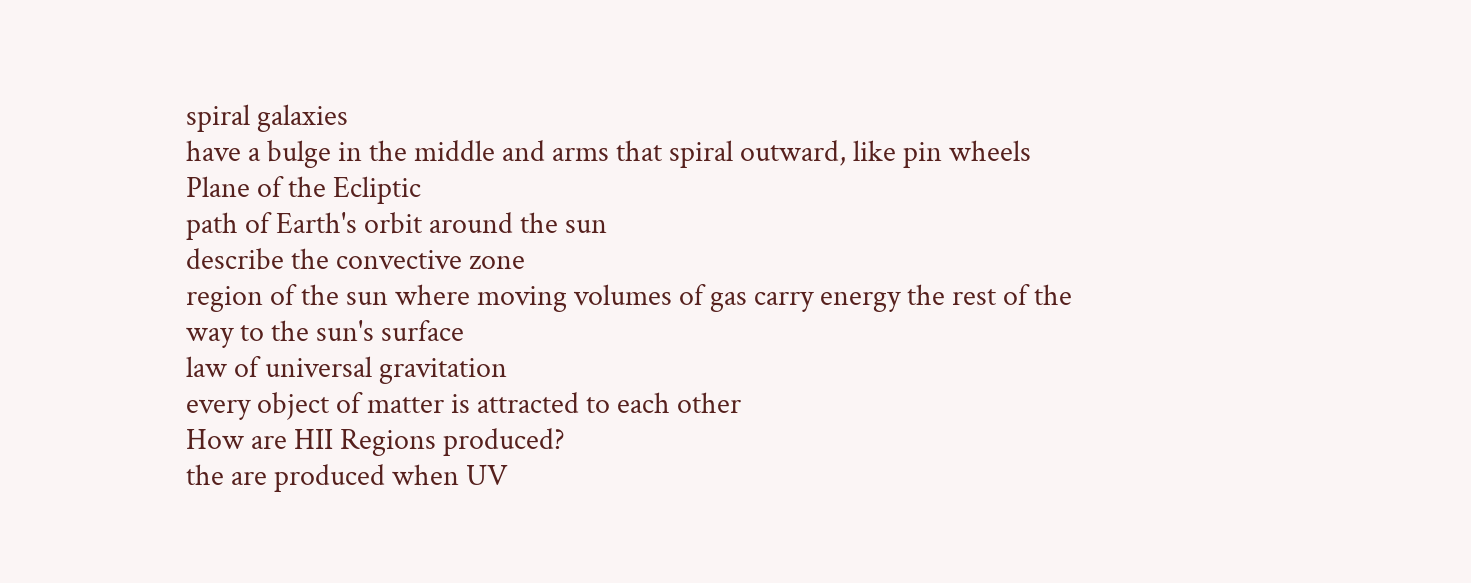spiral galaxies
have a bulge in the middle and arms that spiral outward, like pin wheels
Plane of the Ecliptic
path of Earth's orbit around the sun
describe the convective zone
region of the sun where moving volumes of gas carry energy the rest of the way to the sun's surface
law of universal gravitation
every object of matter is attracted to each other
How are HII Regions produced?
the are produced when UV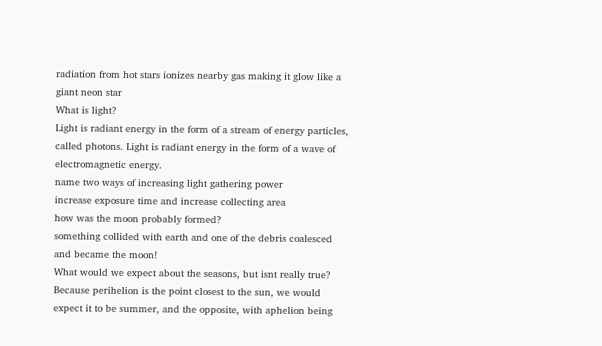radiation from hot stars ionizes nearby gas making it glow like a giant neon star
What is light?
Light is radiant energy in the form of a stream of energy particles, called photons. Light is radiant energy in the form of a wave of electromagnetic energy.
name two ways of increasing light gathering power
increase exposure time and increase collecting area
how was the moon probably formed?
something collided with earth and one of the debris coalesced and became the moon!
What would we expect about the seasons, but isnt really true?
Because perihelion is the point closest to the sun, we would expect it to be summer, and the opposite, with aphelion being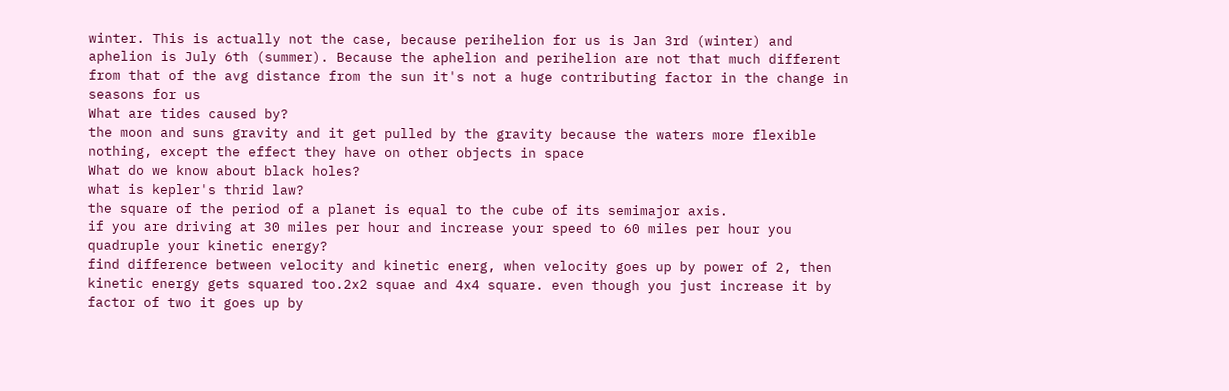winter. This is actually not the case, because perihelion for us is Jan 3rd (winter) and aphelion is July 6th (summer). Because the aphelion and perihelion are not that much different from that of the avg distance from the sun it's not a huge contributing factor in the change in seasons for us
What are tides caused by?
the moon and suns gravity and it get pulled by the gravity because the waters more flexible
nothing, except the effect they have on other objects in space
What do we know about black holes?
what is kepler's thrid law?
the square of the period of a planet is equal to the cube of its semimajor axis.
if you are driving at 30 miles per hour and increase your speed to 60 miles per hour you quadruple your kinetic energy?
find difference between velocity and kinetic energ, when velocity goes up by power of 2, then kinetic energy gets squared too.2x2 squae and 4x4 square. even though you just increase it by factor of two it goes up by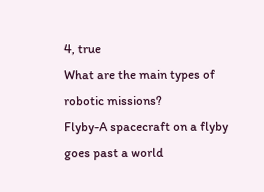4, true
What are the main types of robotic missions?
Flyby-A spacecraft on a flyby goes past a world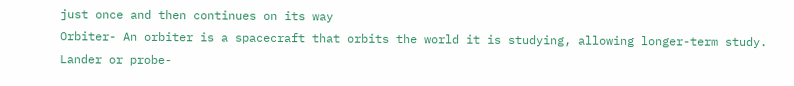just once and then continues on its way
Orbiter- An orbiter is a spacecraft that orbits the world it is studying, allowing longer-term study.
Lander or probe-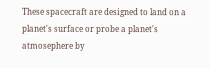These spacecraft are designed to land on a planet's surface or probe a planet's atmosephere by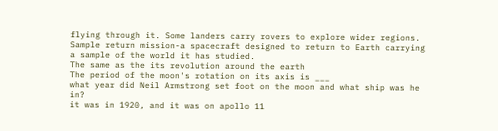flying through it. Some landers carry rovers to explore wider regions.
Sample return mission-a spacecraft designed to return to Earth carrying a sample of the world it has studied.
The same as the its revolution around the earth
The period of the moon's rotation on its axis is ___
what year did Neil Armstrong set foot on the moon and what ship was he in?
it was in 1920, and it was on apollo 11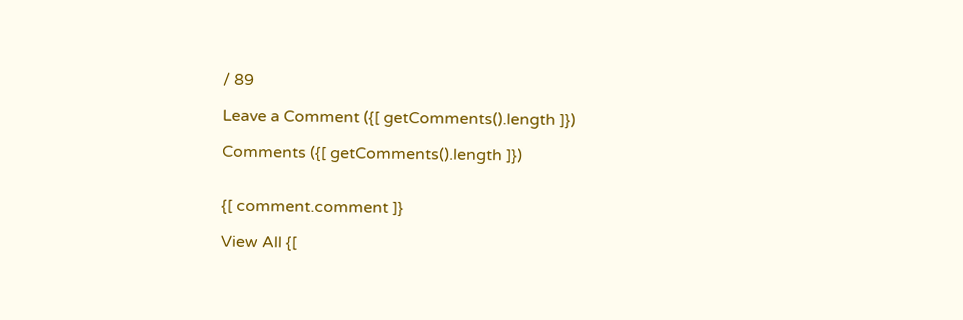/ 89

Leave a Comment ({[ getComments().length ]})

Comments ({[ getComments().length ]})


{[ comment.comment ]}

View All {[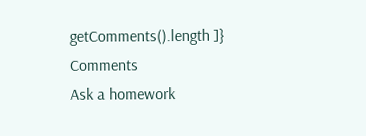getComments().length ]} Comments
Ask a homework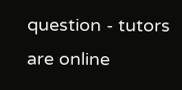question - tutors are online